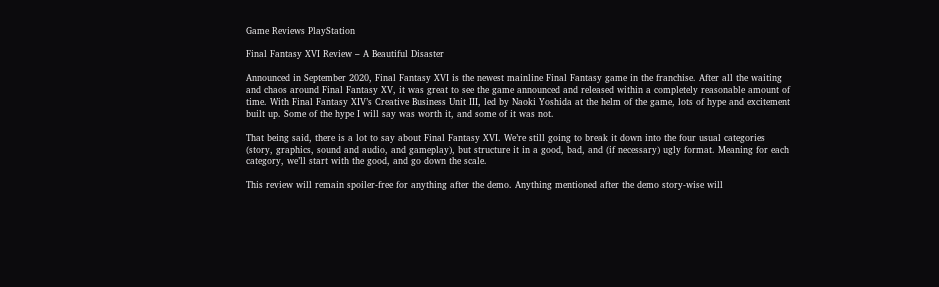Game Reviews PlayStation

Final Fantasy XVI Review – A Beautiful Disaster

Announced in September 2020, Final Fantasy XVI is the newest mainline Final Fantasy game in the franchise. After all the waiting and chaos around Final Fantasy XV, it was great to see the game announced and released within a completely reasonable amount of time. With Final Fantasy XIV’s Creative Business Unit III, led by Naoki Yoshida at the helm of the game, lots of hype and excitement built up. Some of the hype I will say was worth it, and some of it was not.

That being said, there is a lot to say about Final Fantasy XVI. We’re still going to break it down into the four usual categories (story, graphics, sound and audio, and gameplay), but structure it in a good, bad, and (if necessary) ugly format. Meaning for each category, we’ll start with the good, and go down the scale.

This review will remain spoiler-free for anything after the demo. Anything mentioned after the demo story-wise will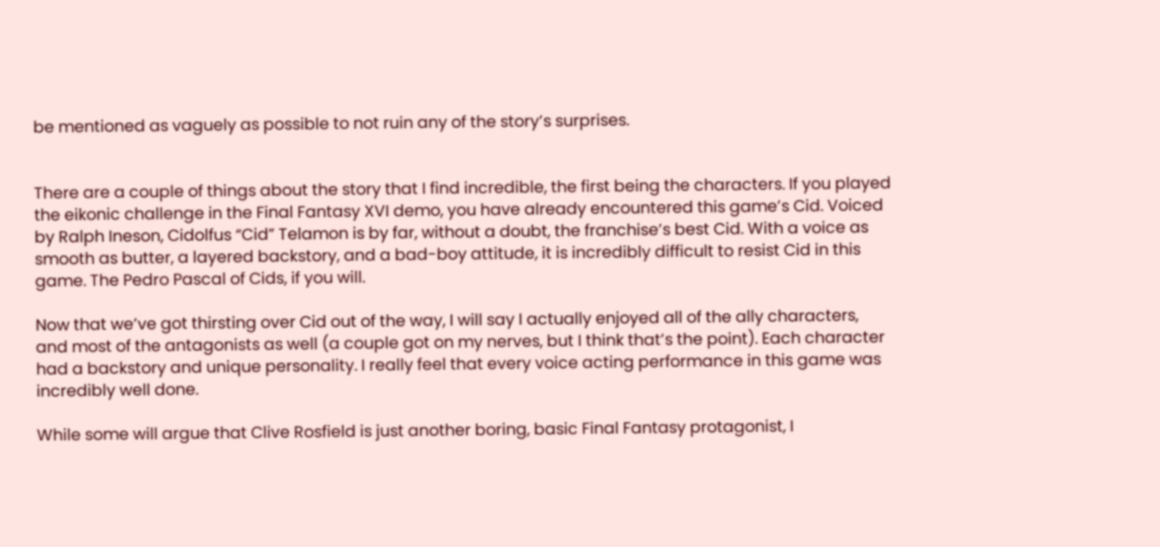be mentioned as vaguely as possible to not ruin any of the story’s surprises.


There are a couple of things about the story that I find incredible, the first being the characters. If you played the eikonic challenge in the Final Fantasy XVI demo, you have already encountered this game’s Cid. Voiced by Ralph Ineson, Cidolfus “Cid” Telamon is by far, without a doubt, the franchise’s best Cid. With a voice as smooth as butter, a layered backstory, and a bad-boy attitude, it is incredibly difficult to resist Cid in this game. The Pedro Pascal of Cids, if you will.

Now that we’ve got thirsting over Cid out of the way, I will say I actually enjoyed all of the ally characters, and most of the antagonists as well (a couple got on my nerves, but I think that’s the point). Each character had a backstory and unique personality. I really feel that every voice acting performance in this game was incredibly well done.

While some will argue that Clive Rosfield is just another boring, basic Final Fantasy protagonist, I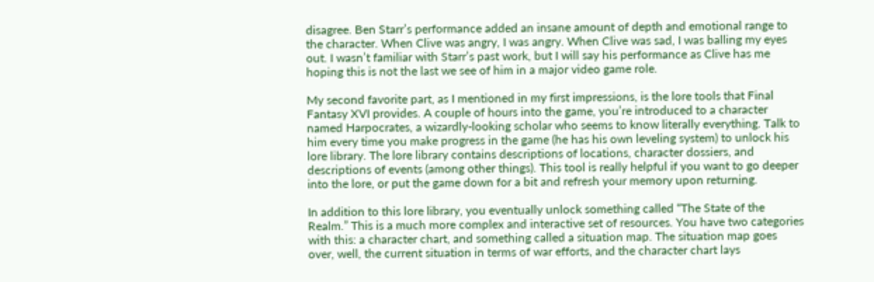disagree. Ben Starr’s performance added an insane amount of depth and emotional range to the character. When Clive was angry, I was angry. When Clive was sad, I was balling my eyes out. I wasn’t familiar with Starr’s past work, but I will say his performance as Clive has me hoping this is not the last we see of him in a major video game role.

My second favorite part, as I mentioned in my first impressions, is the lore tools that Final Fantasy XVI provides. A couple of hours into the game, you’re introduced to a character named Harpocrates, a wizardly-looking scholar who seems to know literally everything. Talk to him every time you make progress in the game (he has his own leveling system) to unlock his lore library. The lore library contains descriptions of locations, character dossiers, and descriptions of events (among other things). This tool is really helpful if you want to go deeper into the lore, or put the game down for a bit and refresh your memory upon returning.

In addition to this lore library, you eventually unlock something called “The State of the Realm.” This is a much more complex and interactive set of resources. You have two categories with this: a character chart, and something called a situation map. The situation map goes over, well, the current situation in terms of war efforts, and the character chart lays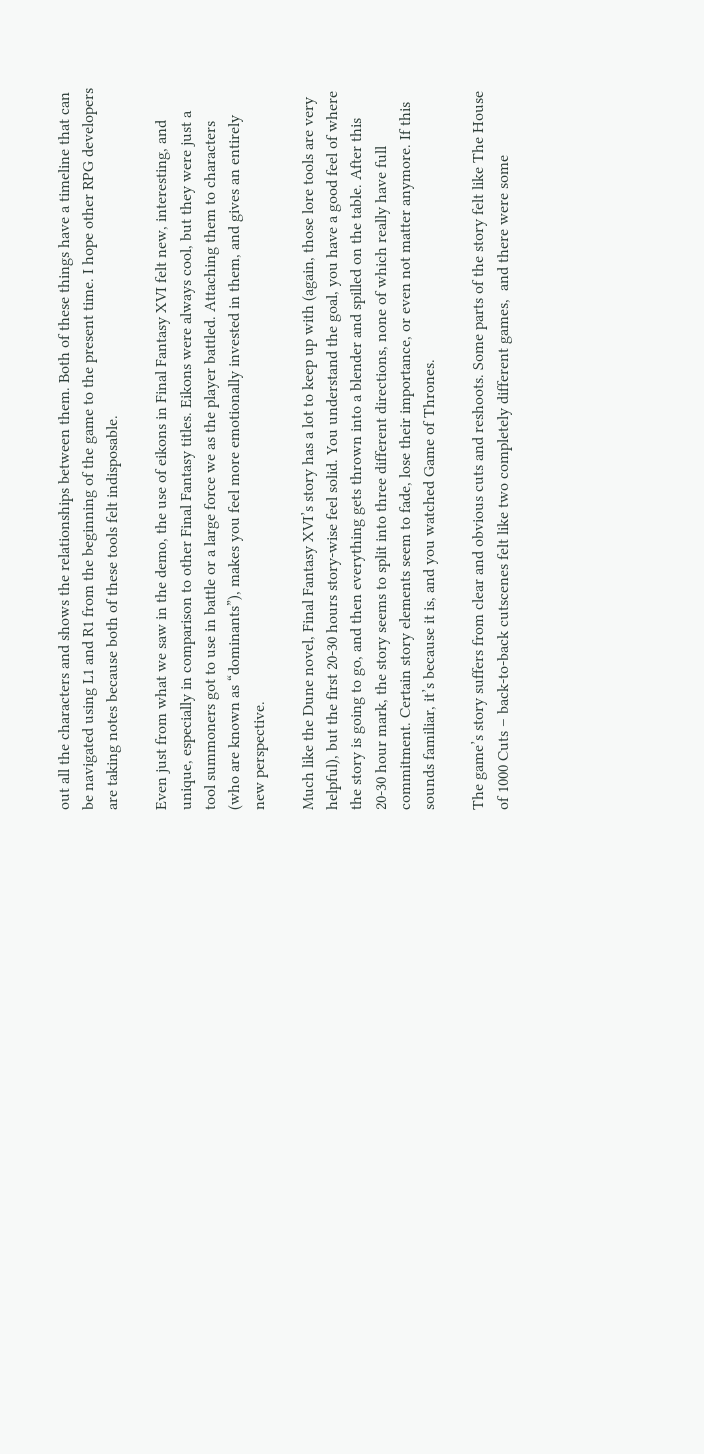out all the characters and shows the relationships between them. Both of these things have a timeline that can be navigated using L1 and R1 from the beginning of the game to the present time. I hope other RPG developers are taking notes because both of these tools felt indisposable.

Even just from what we saw in the demo, the use of eikons in Final Fantasy XVI felt new, interesting, and unique, especially in comparison to other Final Fantasy titles. Eikons were always cool, but they were just a tool summoners got to use in battle or a large force we as the player battled. Attaching them to characters (who are known as “dominants”), makes you feel more emotionally invested in them, and gives an entirely new perspective.

Much like the Dune novel, Final Fantasy XVI’s story has a lot to keep up with (again, those lore tools are very helpful), but the first 20-30 hours story-wise feel solid. You understand the goal, you have a good feel of where the story is going to go, and then everything gets thrown into a blender and spilled on the table. After this 20-30 hour mark, the story seems to split into three different directions, none of which really have full commitment. Certain story elements seem to fade, lose their importance, or even not matter anymore. If this sounds familiar, it’s because it is, and you watched Game of Thrones.

The game’s story suffers from clear and obvious cuts and reshoots. Some parts of the story felt like The House of 1000 Cuts – back-to-back cutscenes felt like two completely different games,  and there were some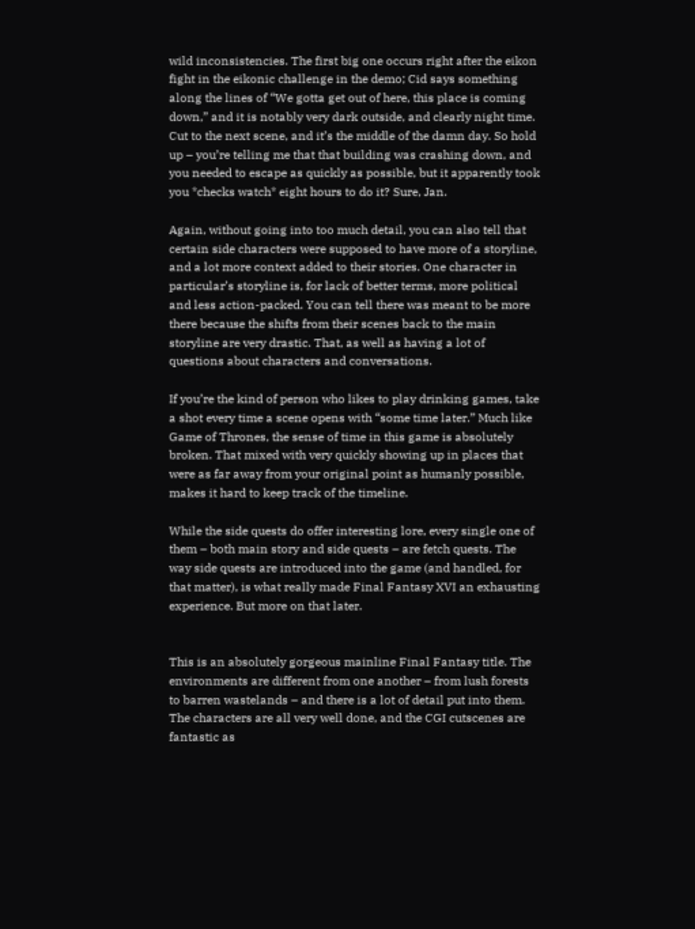wild inconsistencies. The first big one occurs right after the eikon fight in the eikonic challenge in the demo; Cid says something along the lines of “We gotta get out of here, this place is coming down,” and it is notably very dark outside, and clearly night time. Cut to the next scene, and it’s the middle of the damn day. So hold up – you’re telling me that that building was crashing down, and you needed to escape as quickly as possible, but it apparently took you *checks watch* eight hours to do it? Sure, Jan.

Again, without going into too much detail, you can also tell that certain side characters were supposed to have more of a storyline, and a lot more context added to their stories. One character in particular’s storyline is, for lack of better terms, more political and less action-packed. You can tell there was meant to be more there because the shifts from their scenes back to the main storyline are very drastic. That, as well as having a lot of questions about characters and conversations.

If you’re the kind of person who likes to play drinking games, take a shot every time a scene opens with “some time later.” Much like Game of Thrones, the sense of time in this game is absolutely broken. That mixed with very quickly showing up in places that were as far away from your original point as humanly possible, makes it hard to keep track of the timeline.

While the side quests do offer interesting lore, every single one of them – both main story and side quests – are fetch quests. The way side quests are introduced into the game (and handled, for that matter), is what really made Final Fantasy XVI an exhausting experience. But more on that later.


This is an absolutely gorgeous mainline Final Fantasy title. The environments are different from one another – from lush forests to barren wastelands – and there is a lot of detail put into them. The characters are all very well done, and the CGI cutscenes are fantastic as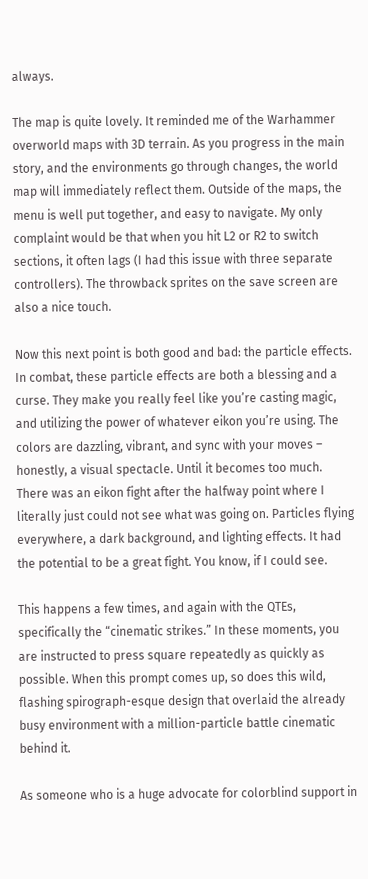always.

The map is quite lovely. It reminded me of the Warhammer overworld maps with 3D terrain. As you progress in the main story, and the environments go through changes, the world map will immediately reflect them. Outside of the maps, the menu is well put together, and easy to navigate. My only complaint would be that when you hit L2 or R2 to switch sections, it often lags (I had this issue with three separate controllers). The throwback sprites on the save screen are also a nice touch.

Now this next point is both good and bad: the particle effects. In combat, these particle effects are both a blessing and a curse. They make you really feel like you’re casting magic, and utilizing the power of whatever eikon you’re using. The colors are dazzling, vibrant, and sync with your moves – honestly, a visual spectacle. Until it becomes too much. There was an eikon fight after the halfway point where I literally just could not see what was going on. Particles flying everywhere, a dark background, and lighting effects. It had the potential to be a great fight. You know, if I could see.

This happens a few times, and again with the QTEs, specifically the “cinematic strikes.” In these moments, you are instructed to press square repeatedly as quickly as possible. When this prompt comes up, so does this wild, flashing spirograph-esque design that overlaid the already busy environment with a million-particle battle cinematic behind it.

As someone who is a huge advocate for colorblind support in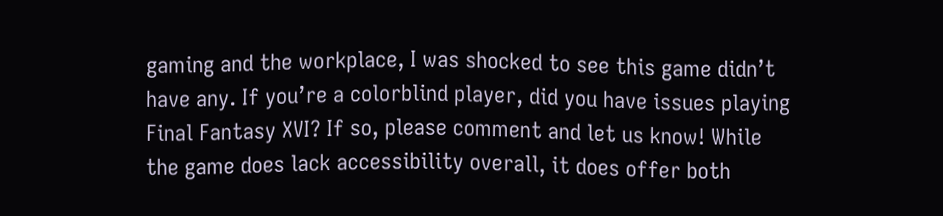gaming and the workplace, I was shocked to see this game didn’t have any. If you’re a colorblind player, did you have issues playing Final Fantasy XVI? If so, please comment and let us know! While the game does lack accessibility overall, it does offer both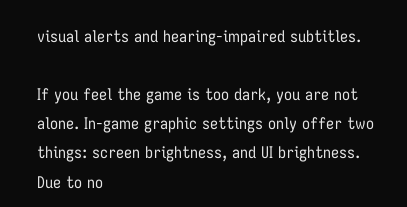visual alerts and hearing-impaired subtitles.

If you feel the game is too dark, you are not alone. In-game graphic settings only offer two things: screen brightness, and UI brightness. Due to no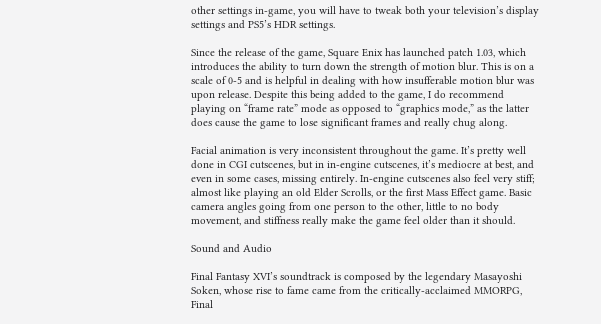other settings in-game, you will have to tweak both your television’s display settings and PS5’s HDR settings.

Since the release of the game, Square Enix has launched patch 1.03, which introduces the ability to turn down the strength of motion blur. This is on a scale of 0-5 and is helpful in dealing with how insufferable motion blur was upon release. Despite this being added to the game, I do recommend playing on “frame rate” mode as opposed to “graphics mode,” as the latter does cause the game to lose significant frames and really chug along.

Facial animation is very inconsistent throughout the game. It’s pretty well done in CGI cutscenes, but in in-engine cutscenes, it’s mediocre at best, and even in some cases, missing entirely. In-engine cutscenes also feel very stiff; almost like playing an old Elder Scrolls, or the first Mass Effect game. Basic camera angles going from one person to the other, little to no body movement, and stiffness really make the game feel older than it should.

Sound and Audio

Final Fantasy XVI’s soundtrack is composed by the legendary Masayoshi Soken, whose rise to fame came from the critically-acclaimed MMORPG, Final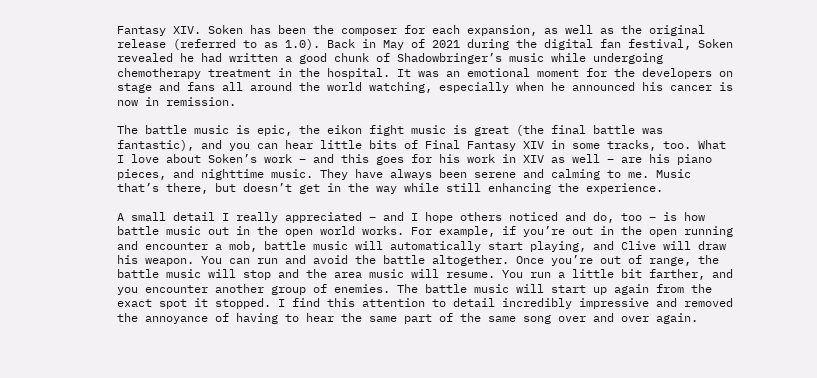Fantasy XIV. Soken has been the composer for each expansion, as well as the original release (referred to as 1.0). Back in May of 2021 during the digital fan festival, Soken revealed he had written a good chunk of Shadowbringer’s music while undergoing chemotherapy treatment in the hospital. It was an emotional moment for the developers on stage and fans all around the world watching, especially when he announced his cancer is now in remission.

The battle music is epic, the eikon fight music is great (the final battle was fantastic), and you can hear little bits of Final Fantasy XIV in some tracks, too. What I love about Soken’s work – and this goes for his work in XIV as well – are his piano pieces, and nighttime music. They have always been serene and calming to me. Music that’s there, but doesn’t get in the way while still enhancing the experience.

A small detail I really appreciated – and I hope others noticed and do, too – is how battle music out in the open world works. For example, if you’re out in the open running and encounter a mob, battle music will automatically start playing, and Clive will draw his weapon. You can run and avoid the battle altogether. Once you’re out of range, the battle music will stop and the area music will resume. You run a little bit farther, and you encounter another group of enemies. The battle music will start up again from the exact spot it stopped. I find this attention to detail incredibly impressive and removed the annoyance of having to hear the same part of the same song over and over again.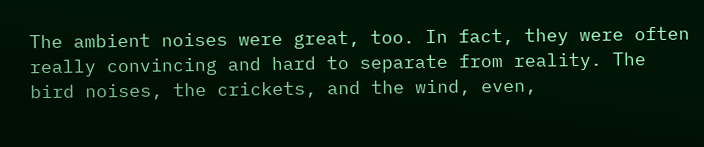The ambient noises were great, too. In fact, they were often really convincing and hard to separate from reality. The bird noises, the crickets, and the wind, even,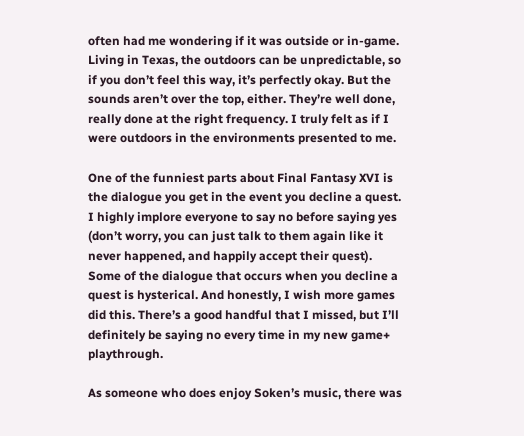often had me wondering if it was outside or in-game. Living in Texas, the outdoors can be unpredictable, so if you don’t feel this way, it’s perfectly okay. But the sounds aren’t over the top, either. They’re well done, really done at the right frequency. I truly felt as if I were outdoors in the environments presented to me.

One of the funniest parts about Final Fantasy XVI is the dialogue you get in the event you decline a quest. I highly implore everyone to say no before saying yes (don’t worry, you can just talk to them again like it never happened, and happily accept their quest). Some of the dialogue that occurs when you decline a quest is hysterical. And honestly, I wish more games did this. There’s a good handful that I missed, but I’ll definitely be saying no every time in my new game+ playthrough.

As someone who does enjoy Soken’s music, there was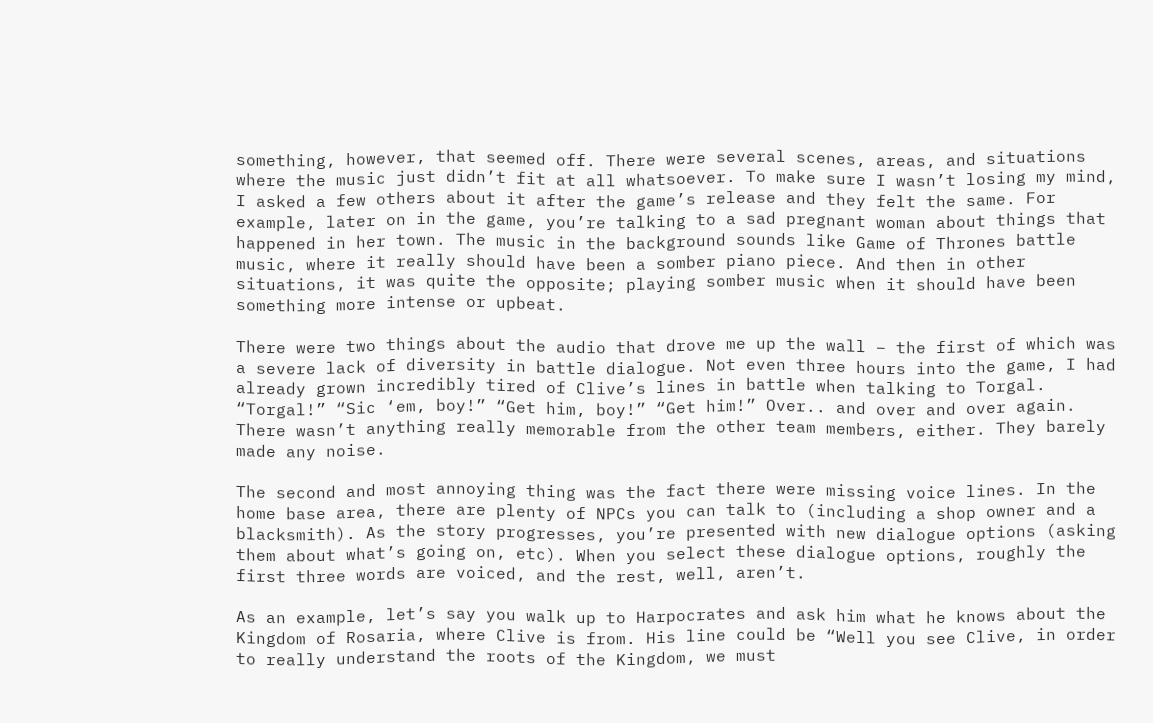something, however, that seemed off. There were several scenes, areas, and situations where the music just didn’t fit at all whatsoever. To make sure I wasn’t losing my mind, I asked a few others about it after the game’s release and they felt the same. For example, later on in the game, you’re talking to a sad pregnant woman about things that happened in her town. The music in the background sounds like Game of Thrones battle music, where it really should have been a somber piano piece. And then in other situations, it was quite the opposite; playing somber music when it should have been something more intense or upbeat.

There were two things about the audio that drove me up the wall – the first of which was a severe lack of diversity in battle dialogue. Not even three hours into the game, I had already grown incredibly tired of Clive’s lines in battle when talking to Torgal. “Torgal!” “Sic ‘em, boy!” “Get him, boy!” “Get him!” Over.. and over and over again. There wasn’t anything really memorable from the other team members, either. They barely made any noise.

The second and most annoying thing was the fact there were missing voice lines. In the home base area, there are plenty of NPCs you can talk to (including a shop owner and a blacksmith). As the story progresses, you’re presented with new dialogue options (asking them about what’s going on, etc). When you select these dialogue options, roughly the first three words are voiced, and the rest, well, aren’t.

As an example, let’s say you walk up to Harpocrates and ask him what he knows about the Kingdom of Rosaria, where Clive is from. His line could be “Well you see Clive, in order to really understand the roots of the Kingdom, we must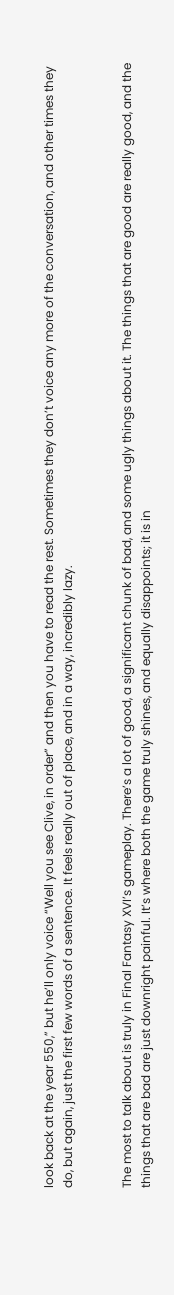look back at the year 550,” but he’ll only voice “Well you see Clive, in order” and then you have to read the rest. Sometimes they don’t voice any more of the conversation, and other times they do, but again, just the first few words of a sentence. It feels really out of place, and in a way, incredibly lazy.


The most to talk about is truly in Final Fantasy XVI’s gameplay. There’s a lot of good, a significant chunk of bad, and some ugly things about it. The things that are good are really good, and the things that are bad are just downright painful. It’s where both the game truly shines, and equally disappoints; it is in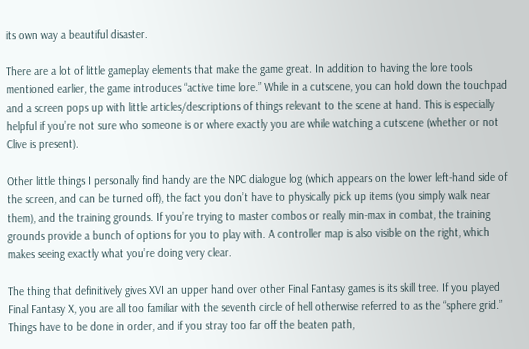its own way a beautiful disaster.

There are a lot of little gameplay elements that make the game great. In addition to having the lore tools mentioned earlier, the game introduces “active time lore.” While in a cutscene, you can hold down the touchpad and a screen pops up with little articles/descriptions of things relevant to the scene at hand. This is especially helpful if you’re not sure who someone is or where exactly you are while watching a cutscene (whether or not Clive is present).

Other little things I personally find handy are the NPC dialogue log (which appears on the lower left-hand side of the screen, and can be turned off), the fact you don’t have to physically pick up items (you simply walk near them), and the training grounds. If you’re trying to master combos or really min-max in combat, the training grounds provide a bunch of options for you to play with. A controller map is also visible on the right, which makes seeing exactly what you’re doing very clear.

The thing that definitively gives XVI an upper hand over other Final Fantasy games is its skill tree. If you played Final Fantasy X, you are all too familiar with the seventh circle of hell otherwise referred to as the “sphere grid.” Things have to be done in order, and if you stray too far off the beaten path,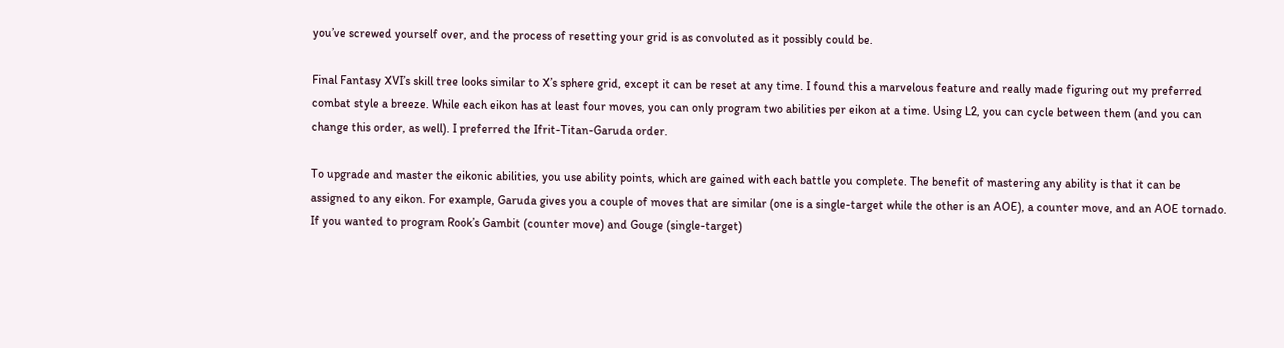you’ve screwed yourself over, and the process of resetting your grid is as convoluted as it possibly could be.

Final Fantasy XVI’s skill tree looks similar to X’s sphere grid, except it can be reset at any time. I found this a marvelous feature and really made figuring out my preferred combat style a breeze. While each eikon has at least four moves, you can only program two abilities per eikon at a time. Using L2, you can cycle between them (and you can change this order, as well). I preferred the Ifrit-Titan-Garuda order.

To upgrade and master the eikonic abilities, you use ability points, which are gained with each battle you complete. The benefit of mastering any ability is that it can be assigned to any eikon. For example, Garuda gives you a couple of moves that are similar (one is a single-target while the other is an AOE), a counter move, and an AOE tornado. If you wanted to program Rook’s Gambit (counter move) and Gouge (single-target)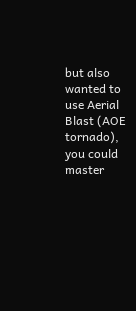but also wanted to use Aerial Blast (AOE tornado), you could master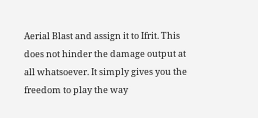Aerial Blast and assign it to Ifrit. This does not hinder the damage output at all whatsoever. It simply gives you the freedom to play the way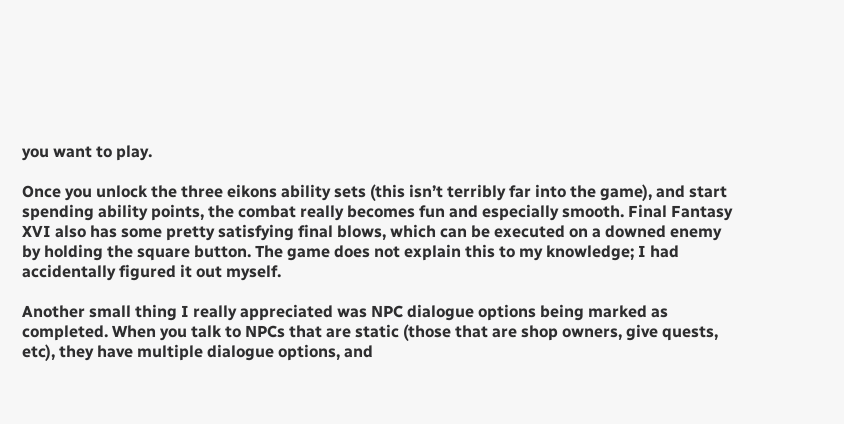you want to play.

Once you unlock the three eikons ability sets (this isn’t terribly far into the game), and start spending ability points, the combat really becomes fun and especially smooth. Final Fantasy XVI also has some pretty satisfying final blows, which can be executed on a downed enemy by holding the square button. The game does not explain this to my knowledge; I had accidentally figured it out myself.

Another small thing I really appreciated was NPC dialogue options being marked as completed. When you talk to NPCs that are static (those that are shop owners, give quests, etc), they have multiple dialogue options, and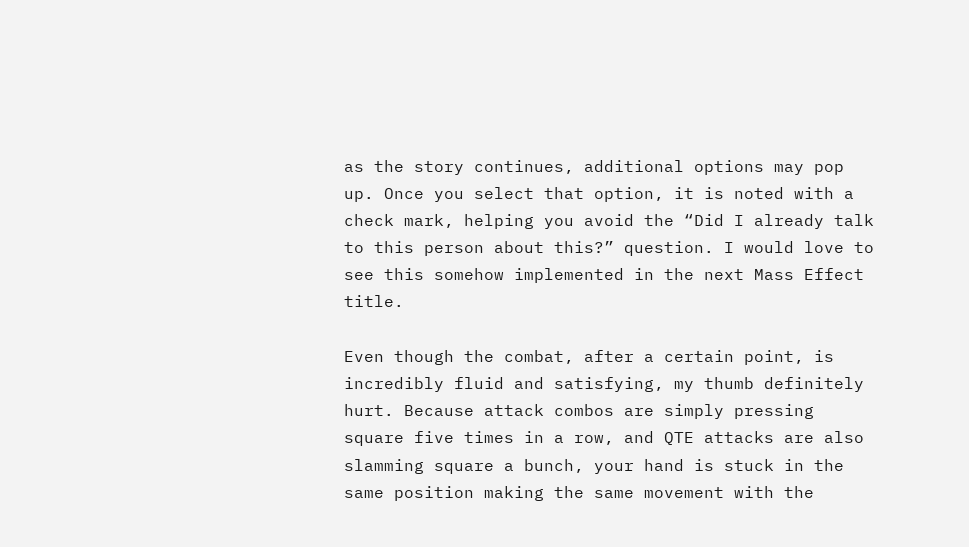as the story continues, additional options may pop up. Once you select that option, it is noted with a check mark, helping you avoid the “Did I already talk to this person about this?” question. I would love to see this somehow implemented in the next Mass Effect title.

Even though the combat, after a certain point, is incredibly fluid and satisfying, my thumb definitely hurt. Because attack combos are simply pressing square five times in a row, and QTE attacks are also slamming square a bunch, your hand is stuck in the same position making the same movement with the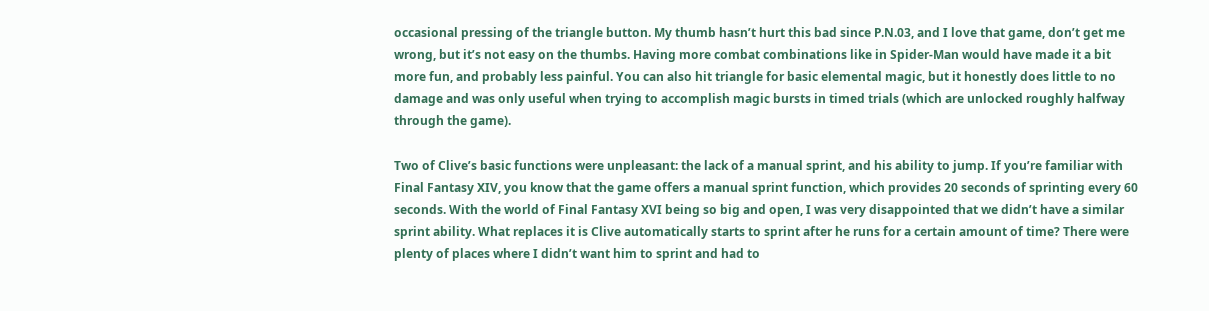occasional pressing of the triangle button. My thumb hasn’t hurt this bad since P.N.03, and I love that game, don’t get me wrong, but it’s not easy on the thumbs. Having more combat combinations like in Spider-Man would have made it a bit more fun, and probably less painful. You can also hit triangle for basic elemental magic, but it honestly does little to no damage and was only useful when trying to accomplish magic bursts in timed trials (which are unlocked roughly halfway through the game).

Two of Clive’s basic functions were unpleasant: the lack of a manual sprint, and his ability to jump. If you’re familiar with Final Fantasy XIV, you know that the game offers a manual sprint function, which provides 20 seconds of sprinting every 60 seconds. With the world of Final Fantasy XVI being so big and open, I was very disappointed that we didn’t have a similar sprint ability. What replaces it is Clive automatically starts to sprint after he runs for a certain amount of time? There were plenty of places where I didn’t want him to sprint and had to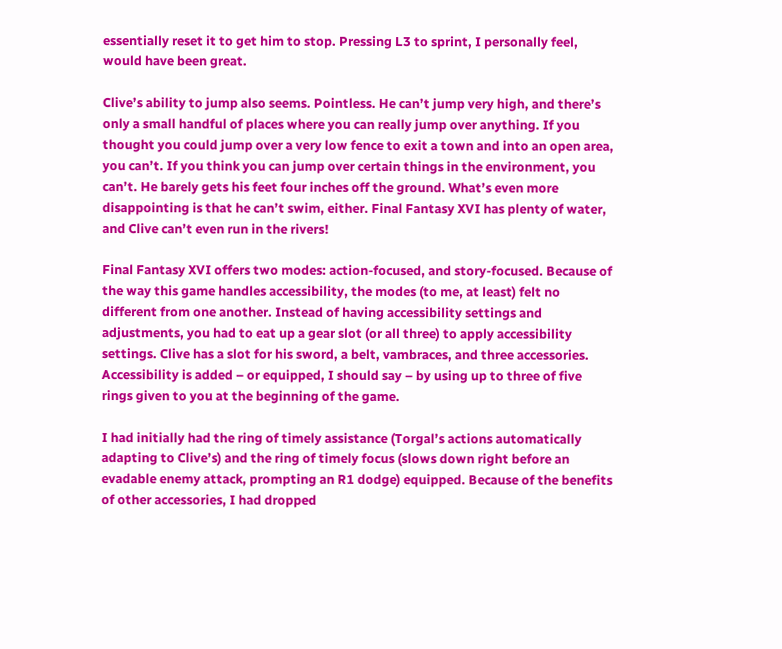essentially reset it to get him to stop. Pressing L3 to sprint, I personally feel, would have been great.

Clive’s ability to jump also seems. Pointless. He can’t jump very high, and there’s only a small handful of places where you can really jump over anything. If you thought you could jump over a very low fence to exit a town and into an open area, you can’t. If you think you can jump over certain things in the environment, you can’t. He barely gets his feet four inches off the ground. What’s even more disappointing is that he can’t swim, either. Final Fantasy XVI has plenty of water, and Clive can’t even run in the rivers!

Final Fantasy XVI offers two modes: action-focused, and story-focused. Because of the way this game handles accessibility, the modes (to me, at least) felt no different from one another. Instead of having accessibility settings and adjustments, you had to eat up a gear slot (or all three) to apply accessibility settings. Clive has a slot for his sword, a belt, vambraces, and three accessories. Accessibility is added – or equipped, I should say – by using up to three of five rings given to you at the beginning of the game.

I had initially had the ring of timely assistance (Torgal’s actions automatically adapting to Clive’s) and the ring of timely focus (slows down right before an evadable enemy attack, prompting an R1 dodge) equipped. Because of the benefits of other accessories, I had dropped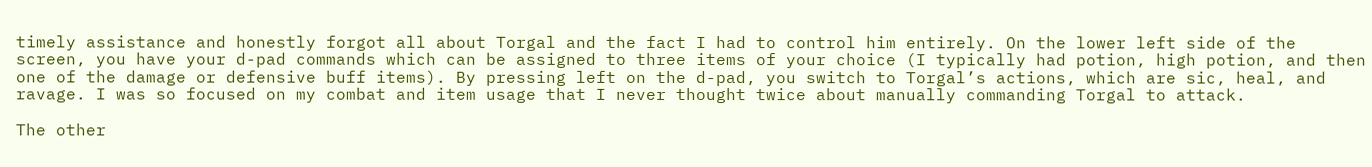timely assistance and honestly forgot all about Torgal and the fact I had to control him entirely. On the lower left side of the screen, you have your d-pad commands which can be assigned to three items of your choice (I typically had potion, high potion, and then one of the damage or defensive buff items). By pressing left on the d-pad, you switch to Torgal’s actions, which are sic, heal, and ravage. I was so focused on my combat and item usage that I never thought twice about manually commanding Torgal to attack.

The other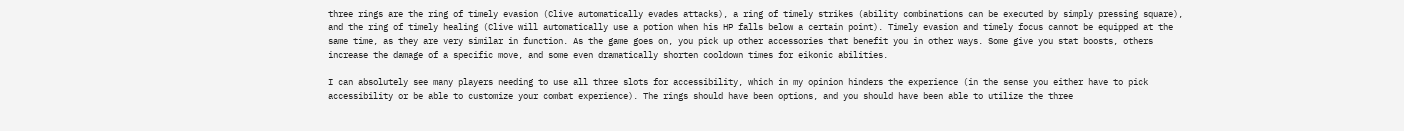three rings are the ring of timely evasion (Clive automatically evades attacks), a ring of timely strikes (ability combinations can be executed by simply pressing square), and the ring of timely healing (Clive will automatically use a potion when his HP falls below a certain point). Timely evasion and timely focus cannot be equipped at the same time, as they are very similar in function. As the game goes on, you pick up other accessories that benefit you in other ways. Some give you stat boosts, others increase the damage of a specific move, and some even dramatically shorten cooldown times for eikonic abilities.

I can absolutely see many players needing to use all three slots for accessibility, which in my opinion hinders the experience (in the sense you either have to pick accessibility or be able to customize your combat experience). The rings should have been options, and you should have been able to utilize the three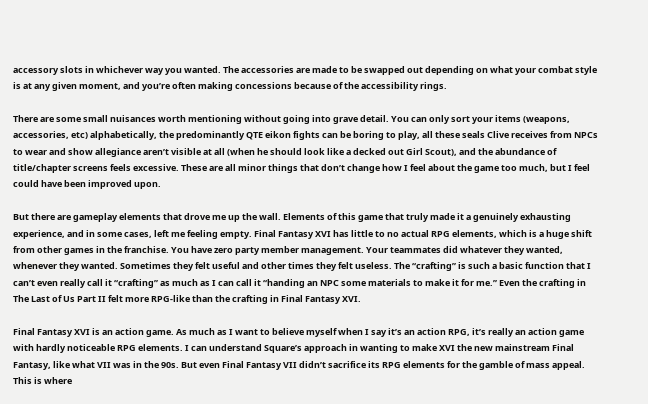accessory slots in whichever way you wanted. The accessories are made to be swapped out depending on what your combat style is at any given moment, and you’re often making concessions because of the accessibility rings.

There are some small nuisances worth mentioning without going into grave detail. You can only sort your items (weapons, accessories, etc) alphabetically, the predominantly QTE eikon fights can be boring to play, all these seals Clive receives from NPCs to wear and show allegiance aren’t visible at all (when he should look like a decked out Girl Scout), and the abundance of title/chapter screens feels excessive. These are all minor things that don’t change how I feel about the game too much, but I feel could have been improved upon.

But there are gameplay elements that drove me up the wall. Elements of this game that truly made it a genuinely exhausting experience, and in some cases, left me feeling empty. Final Fantasy XVI has little to no actual RPG elements, which is a huge shift from other games in the franchise. You have zero party member management. Your teammates did whatever they wanted, whenever they wanted. Sometimes they felt useful and other times they felt useless. The “crafting” is such a basic function that I can’t even really call it “crafting” as much as I can call it “handing an NPC some materials to make it for me.” Even the crafting in The Last of Us Part II felt more RPG-like than the crafting in Final Fantasy XVI.

Final Fantasy XVI is an action game. As much as I want to believe myself when I say it’s an action RPG, it’s really an action game with hardly noticeable RPG elements. I can understand Square’s approach in wanting to make XVI the new mainstream Final Fantasy, like what VII was in the 90s. But even Final Fantasy VII didn’t sacrifice its RPG elements for the gamble of mass appeal. This is where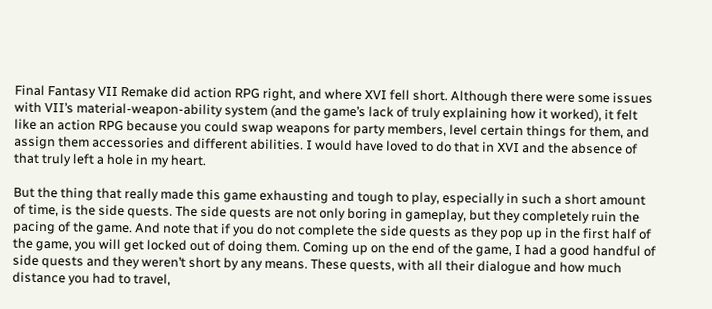Final Fantasy VII Remake did action RPG right, and where XVI fell short. Although there were some issues with VII’s material-weapon-ability system (and the game’s lack of truly explaining how it worked), it felt like an action RPG because you could swap weapons for party members, level certain things for them, and assign them accessories and different abilities. I would have loved to do that in XVI and the absence of that truly left a hole in my heart.

But the thing that really made this game exhausting and tough to play, especially in such a short amount of time, is the side quests. The side quests are not only boring in gameplay, but they completely ruin the pacing of the game. And note that if you do not complete the side quests as they pop up in the first half of the game, you will get locked out of doing them. Coming up on the end of the game, I had a good handful of side quests and they weren’t short by any means. These quests, with all their dialogue and how much distance you had to travel,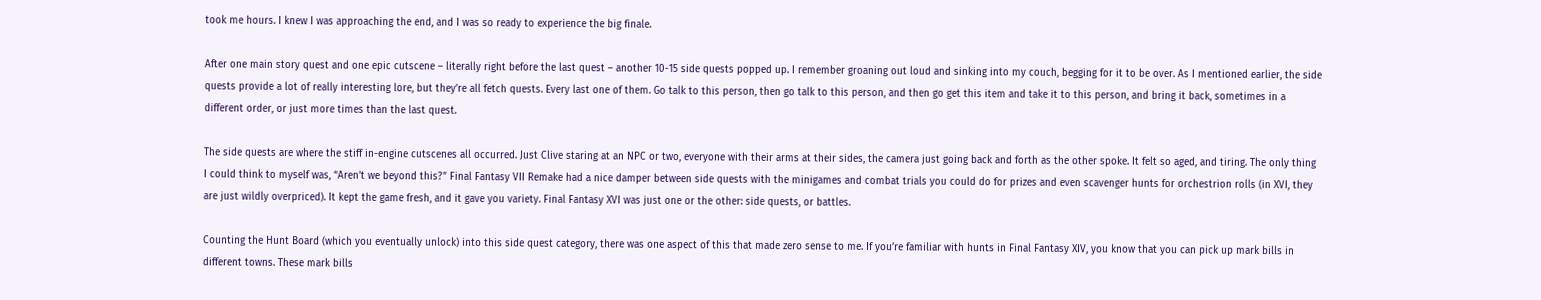took me hours. I knew I was approaching the end, and I was so ready to experience the big finale.

After one main story quest and one epic cutscene – literally right before the last quest – another 10-15 side quests popped up. I remember groaning out loud and sinking into my couch, begging for it to be over. As I mentioned earlier, the side quests provide a lot of really interesting lore, but they’re all fetch quests. Every last one of them. Go talk to this person, then go talk to this person, and then go get this item and take it to this person, and bring it back, sometimes in a different order, or just more times than the last quest.

The side quests are where the stiff in-engine cutscenes all occurred. Just Clive staring at an NPC or two, everyone with their arms at their sides, the camera just going back and forth as the other spoke. It felt so aged, and tiring. The only thing I could think to myself was, “Aren’t we beyond this?” Final Fantasy VII Remake had a nice damper between side quests with the minigames and combat trials you could do for prizes and even scavenger hunts for orchestrion rolls (in XVI, they are just wildly overpriced). It kept the game fresh, and it gave you variety. Final Fantasy XVI was just one or the other: side quests, or battles.

Counting the Hunt Board (which you eventually unlock) into this side quest category, there was one aspect of this that made zero sense to me. If you’re familiar with hunts in Final Fantasy XIV, you know that you can pick up mark bills in different towns. These mark bills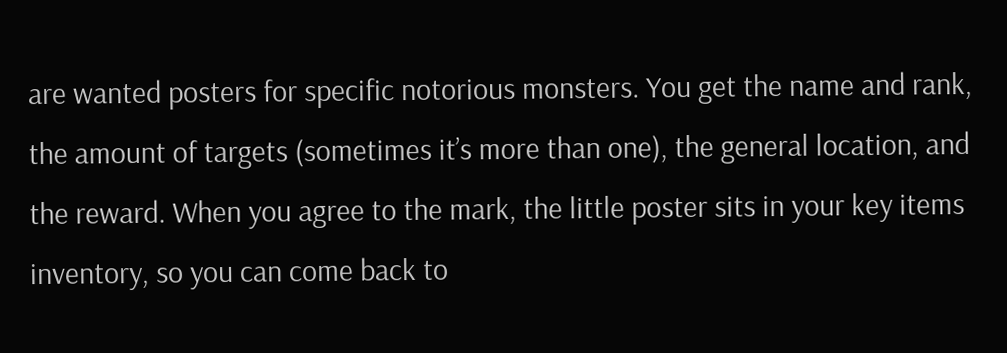are wanted posters for specific notorious monsters. You get the name and rank, the amount of targets (sometimes it’s more than one), the general location, and the reward. When you agree to the mark, the little poster sits in your key items inventory, so you can come back to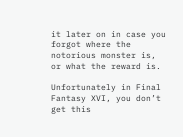it later on in case you forgot where the notorious monster is, or what the reward is.

Unfortunately in Final Fantasy XVI, you don’t get this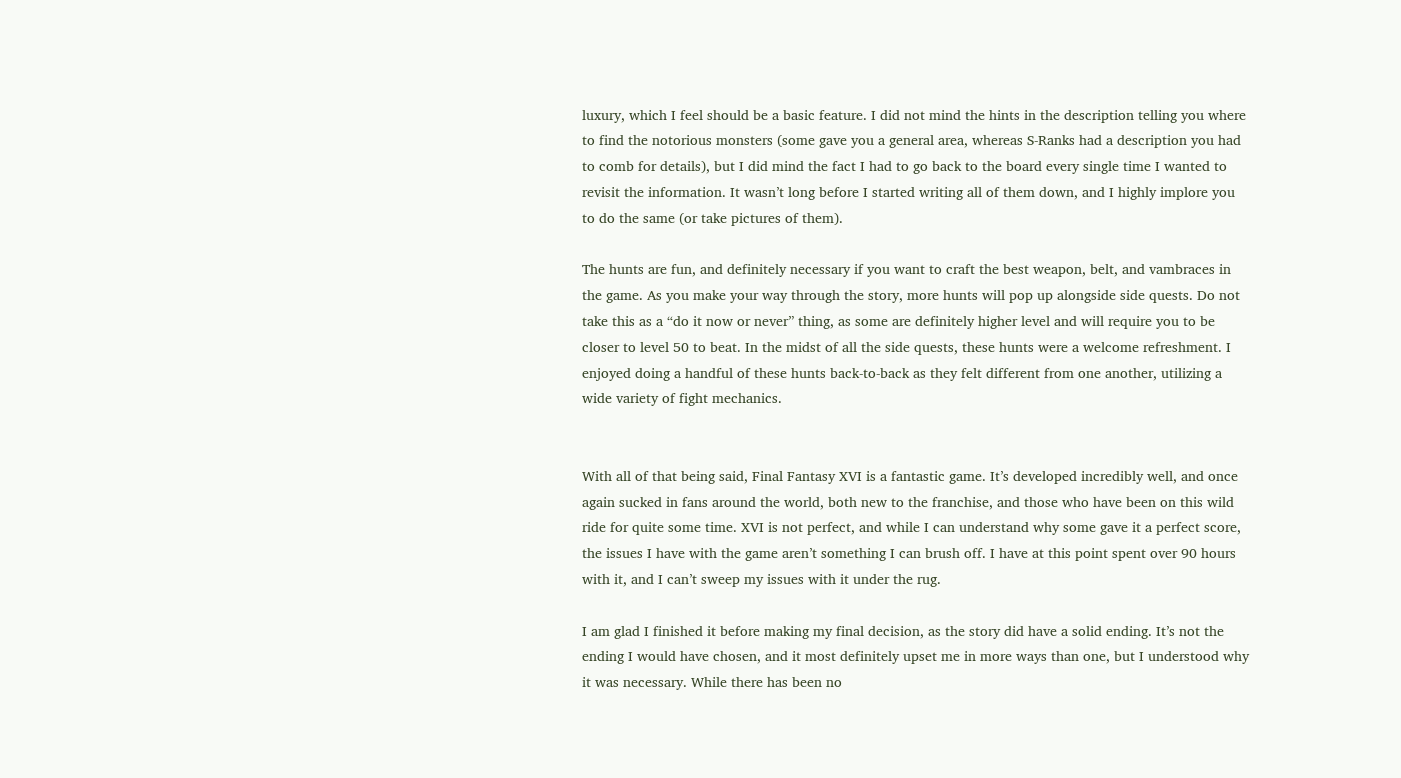luxury, which I feel should be a basic feature. I did not mind the hints in the description telling you where to find the notorious monsters (some gave you a general area, whereas S-Ranks had a description you had to comb for details), but I did mind the fact I had to go back to the board every single time I wanted to revisit the information. It wasn’t long before I started writing all of them down, and I highly implore you to do the same (or take pictures of them).

The hunts are fun, and definitely necessary if you want to craft the best weapon, belt, and vambraces in the game. As you make your way through the story, more hunts will pop up alongside side quests. Do not take this as a “do it now or never” thing, as some are definitely higher level and will require you to be closer to level 50 to beat. In the midst of all the side quests, these hunts were a welcome refreshment. I enjoyed doing a handful of these hunts back-to-back as they felt different from one another, utilizing a wide variety of fight mechanics.


With all of that being said, Final Fantasy XVI is a fantastic game. It’s developed incredibly well, and once again sucked in fans around the world, both new to the franchise, and those who have been on this wild ride for quite some time. XVI is not perfect, and while I can understand why some gave it a perfect score, the issues I have with the game aren’t something I can brush off. I have at this point spent over 90 hours with it, and I can’t sweep my issues with it under the rug.

I am glad I finished it before making my final decision, as the story did have a solid ending. It’s not the ending I would have chosen, and it most definitely upset me in more ways than one, but I understood why it was necessary. While there has been no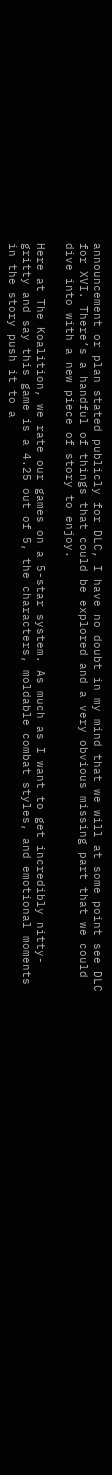announcement or plan stated publicly for DLC, I have no doubt in my mind that we will at some point see DLC for XVI. There’s a handful of things that could be explored and a very obvious missing part that we could dive into with a new piece of story to enjoy.

Here at The Koalition, we rate our games on a 5-star system. As much as I want to get incredibly nitty-gritty and say this game is a 4.25 out of 5, the characters, moldable combat styles, and emotional moments in the story push it to a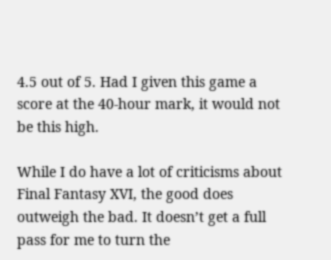4.5 out of 5. Had I given this game a score at the 40-hour mark, it would not be this high.

While I do have a lot of criticisms about Final Fantasy XVI, the good does outweigh the bad. It doesn’t get a full pass for me to turn the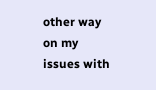other way on my issues with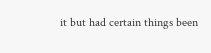it but had certain things been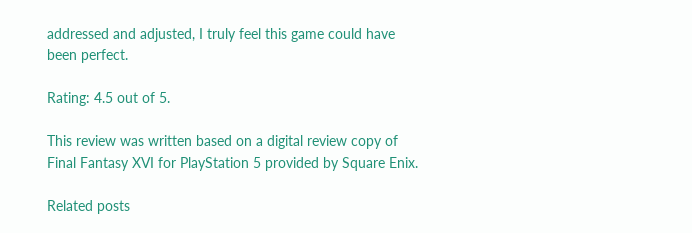addressed and adjusted, I truly feel this game could have been perfect.

Rating: 4.5 out of 5.

This review was written based on a digital review copy of Final Fantasy XVI for PlayStation 5 provided by Square Enix.

Related posts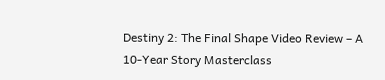Destiny 2: The Final Shape Video Review – A 10-Year Story Masterclass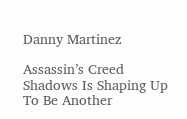Danny Martinez

Assassin’s Creed Shadows Is Shaping Up To Be Another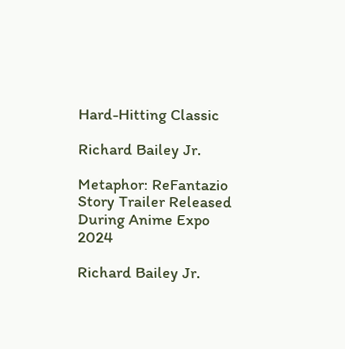Hard-Hitting Classic

Richard Bailey Jr.

Metaphor: ReFantazio Story Trailer Released During Anime Expo 2024

Richard Bailey Jr.